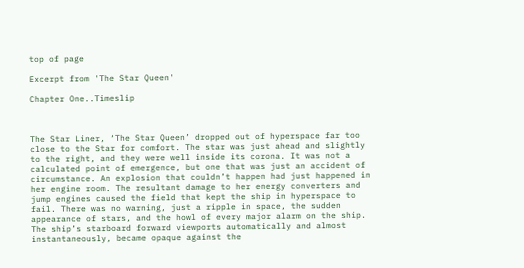top of page

Excerpt from 'The Star Queen'

Chapter One..Timeslip



The Star Liner, ‘The Star Queen’ dropped out of hyperspace far too close to the Star for comfort. The star was just ahead and slightly to the right, and they were well inside its corona. It was not a calculated point of emergence, but one that was just an accident of circumstance. An explosion that couldn’t happen had just happened in her engine room. The resultant damage to her energy converters and jump engines caused the field that kept the ship in hyperspace to fail. There was no warning, just a ripple in space, the sudden appearance of stars, and the howl of every major alarm on the ship. The ship’s starboard forward viewports automatically and almost instantaneously, became opaque against the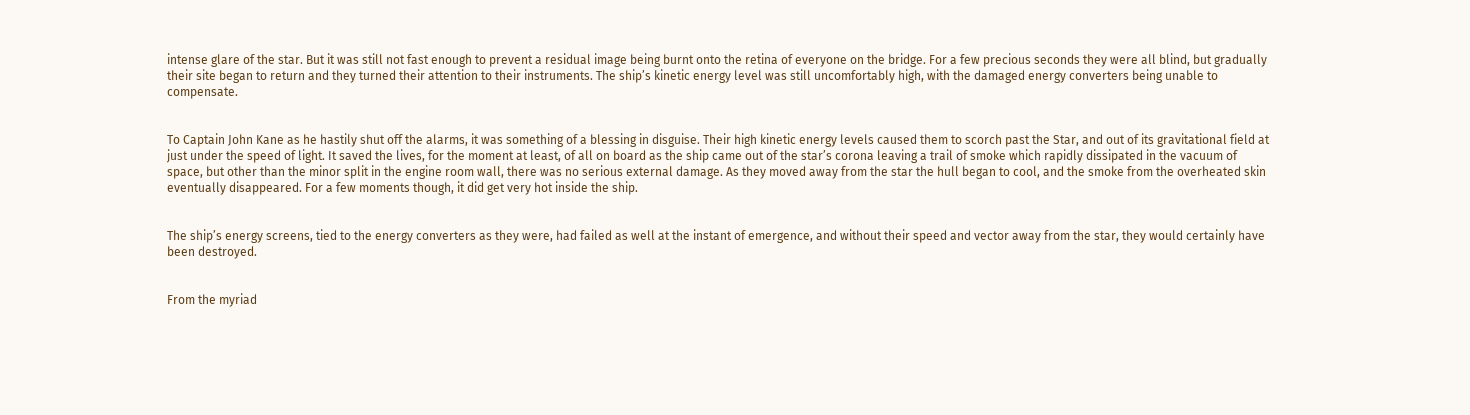intense glare of the star. But it was still not fast enough to prevent a residual image being burnt onto the retina of everyone on the bridge. For a few precious seconds they were all blind, but gradually their site began to return and they turned their attention to their instruments. The ship’s kinetic energy level was still uncomfortably high, with the damaged energy converters being unable to compensate.


To Captain John Kane as he hastily shut off the alarms, it was something of a blessing in disguise. Their high kinetic energy levels caused them to scorch past the Star, and out of its gravitational field at just under the speed of light. It saved the lives, for the moment at least, of all on board as the ship came out of the star’s corona leaving a trail of smoke which rapidly dissipated in the vacuum of space, but other than the minor split in the engine room wall, there was no serious external damage. As they moved away from the star the hull began to cool, and the smoke from the overheated skin eventually disappeared. For a few moments though, it did get very hot inside the ship.


The ship’s energy screens, tied to the energy converters as they were, had failed as well at the instant of emergence, and without their speed and vector away from the star, they would certainly have been destroyed.


From the myriad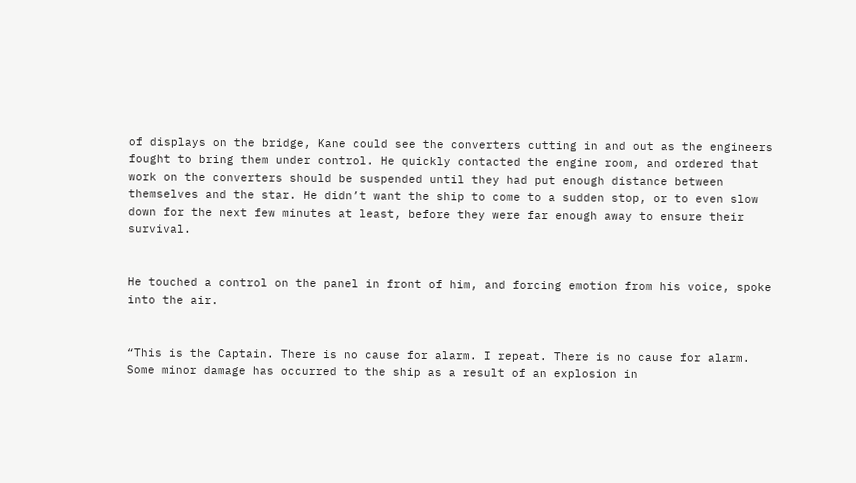of displays on the bridge, Kane could see the converters cutting in and out as the engineers fought to bring them under control. He quickly contacted the engine room, and ordered that work on the converters should be suspended until they had put enough distance between themselves and the star. He didn’t want the ship to come to a sudden stop, or to even slow down for the next few minutes at least, before they were far enough away to ensure their survival.


He touched a control on the panel in front of him, and forcing emotion from his voice, spoke into the air.


“This is the Captain. There is no cause for alarm. I repeat. There is no cause for alarm. Some minor damage has occurred to the ship as a result of an explosion in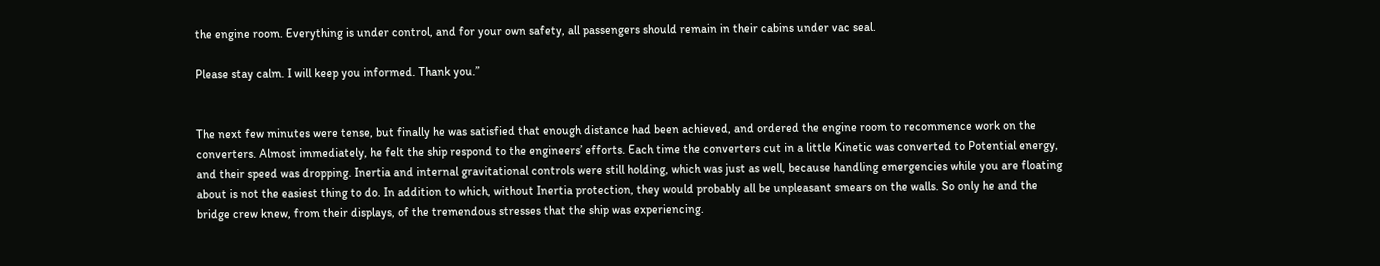the engine room. Everything is under control, and for your own safety, all passengers should remain in their cabins under vac seal.

Please stay calm. I will keep you informed. Thank you.”


The next few minutes were tense, but finally he was satisfied that enough distance had been achieved, and ordered the engine room to recommence work on the converters. Almost immediately, he felt the ship respond to the engineers’ efforts. Each time the converters cut in a little Kinetic was converted to Potential energy, and their speed was dropping. Inertia and internal gravitational controls were still holding, which was just as well, because handling emergencies while you are floating about is not the easiest thing to do. In addition to which, without Inertia protection, they would probably all be unpleasant smears on the walls. So only he and the bridge crew knew, from their displays, of the tremendous stresses that the ship was experiencing.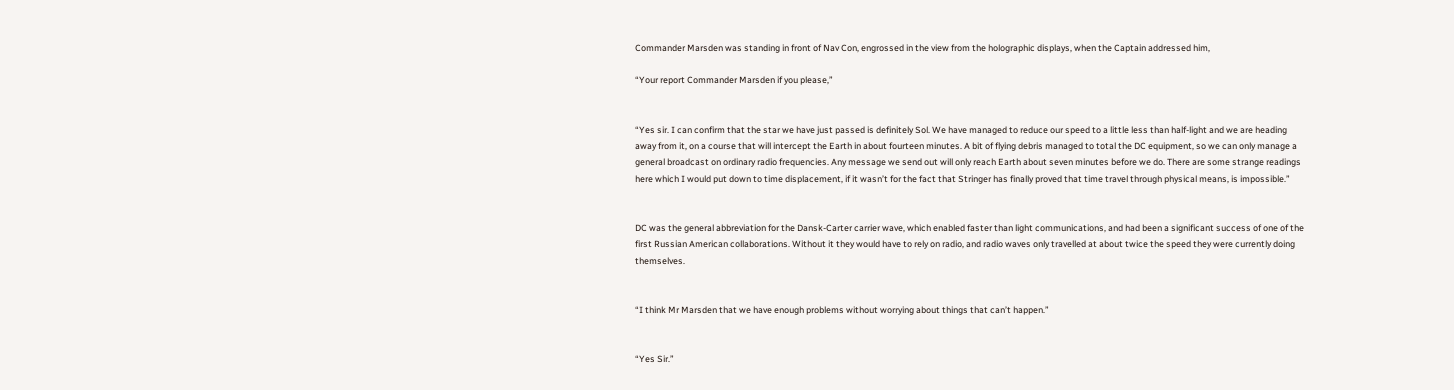Commander Marsden was standing in front of Nav Con, engrossed in the view from the holographic displays, when the Captain addressed him,

“Your report Commander Marsden if you please,”


“Yes sir. I can confirm that the star we have just passed is definitely Sol. We have managed to reduce our speed to a little less than half-light and we are heading away from it, on a course that will intercept the Earth in about fourteen minutes. A bit of flying debris managed to total the DC equipment, so we can only manage a general broadcast on ordinary radio frequencies. Any message we send out will only reach Earth about seven minutes before we do. There are some strange readings here which I would put down to time displacement, if it wasn’t for the fact that Stringer has finally proved that time travel through physical means, is impossible.”


DC was the general abbreviation for the Dansk-Carter carrier wave, which enabled faster than light communications, and had been a significant success of one of the first Russian American collaborations. Without it they would have to rely on radio, and radio waves only travelled at about twice the speed they were currently doing themselves.


“I think Mr Marsden that we have enough problems without worrying about things that can’t happen.”


“Yes Sir.”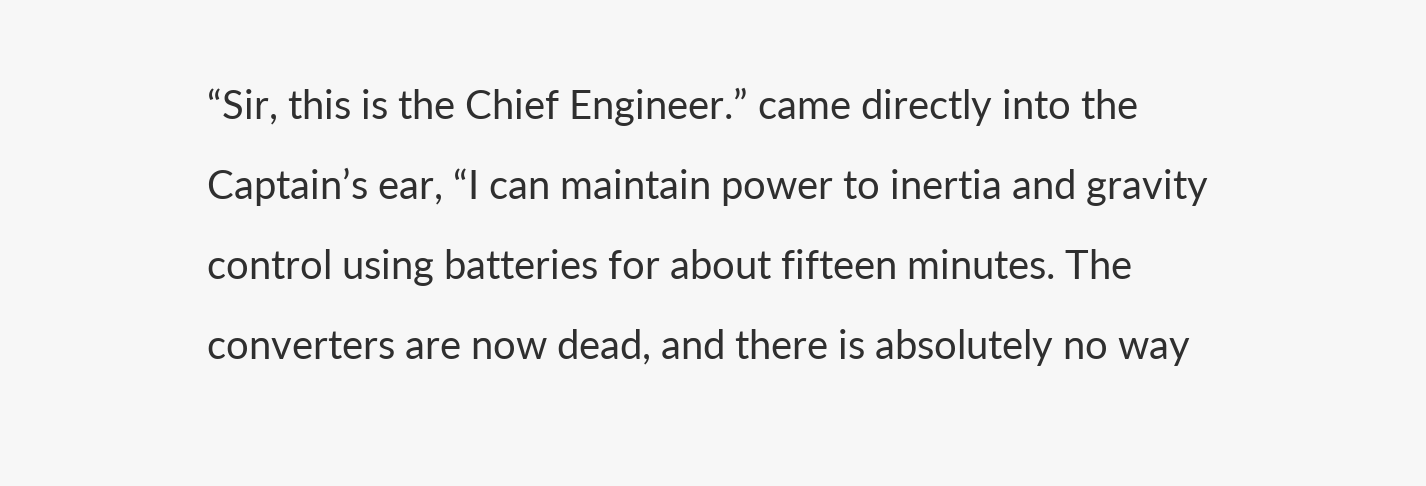“Sir, this is the Chief Engineer.” came directly into the Captain’s ear, “I can maintain power to inertia and gravity control using batteries for about fifteen minutes. The converters are now dead, and there is absolutely no way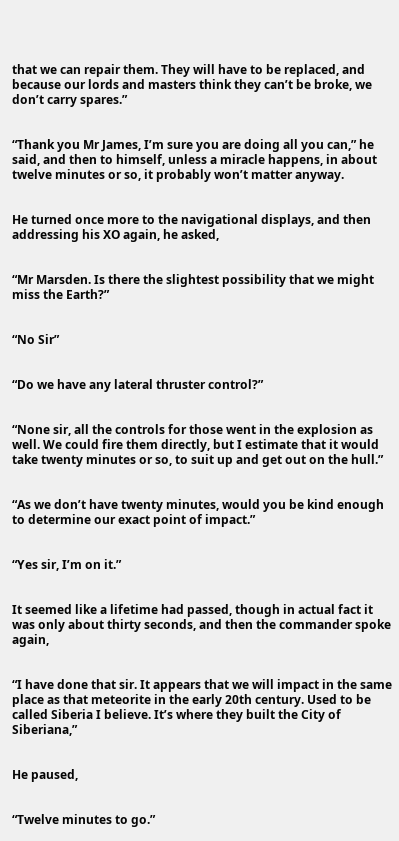that we can repair them. They will have to be replaced, and because our lords and masters think they can’t be broke, we don’t carry spares.”


“Thank you Mr James, I’m sure you are doing all you can,” he said, and then to himself, unless a miracle happens, in about twelve minutes or so, it probably won’t matter anyway.


He turned once more to the navigational displays, and then addressing his XO again, he asked,


“Mr Marsden. Is there the slightest possibility that we might miss the Earth?”


“No Sir”


“Do we have any lateral thruster control?”


“None sir, all the controls for those went in the explosion as well. We could fire them directly, but I estimate that it would take twenty minutes or so, to suit up and get out on the hull.”


“As we don’t have twenty minutes, would you be kind enough to determine our exact point of impact.”


“Yes sir, I’m on it.”


It seemed like a lifetime had passed, though in actual fact it was only about thirty seconds, and then the commander spoke again,


“I have done that sir. It appears that we will impact in the same place as that meteorite in the early 20th century. Used to be called Siberia I believe. It’s where they built the City of Siberiana,”


He paused,


“Twelve minutes to go.”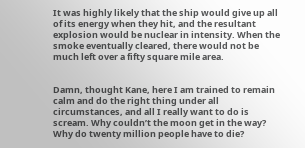It was highly likely that the ship would give up all of its energy when they hit, and the resultant explosion would be nuclear in intensity. When the smoke eventually cleared, there would not be much left over a fifty square mile area.


Damn, thought Kane, here I am trained to remain calm and do the right thing under all circumstances, and all I really want to do is scream. Why couldn’t the moon get in the way? Why do twenty million people have to die?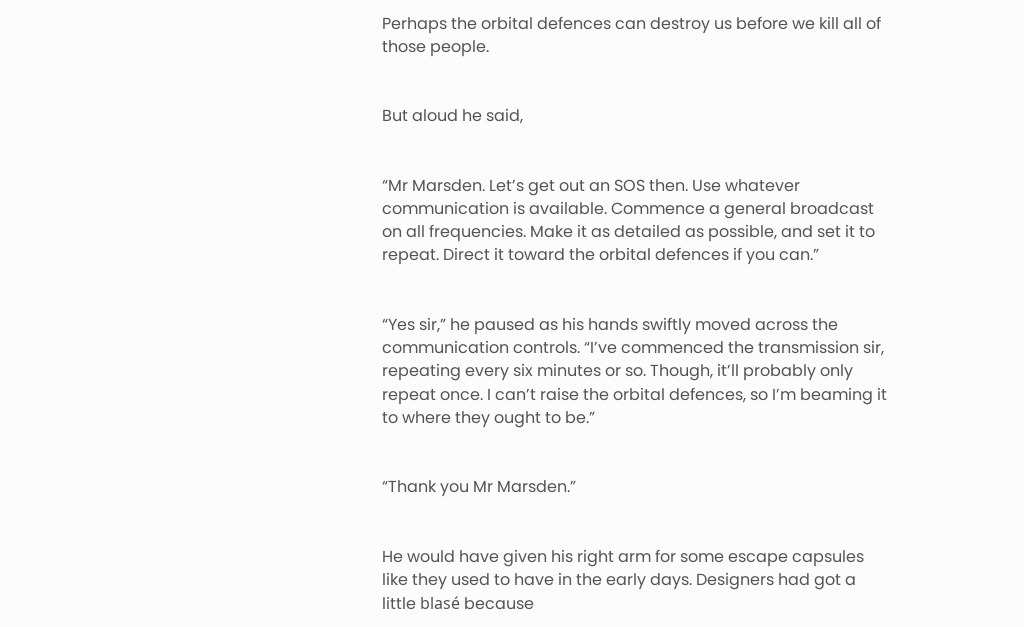Perhaps the orbital defences can destroy us before we kill all of those people.


But aloud he said,


“Mr Marsden. Let’s get out an SOS then. Use whatever communication is available. Commence a general broadcast on all frequencies. Make it as detailed as possible, and set it to repeat. Direct it toward the orbital defences if you can.”


“Yes sir,” he paused as his hands swiftly moved across the communication controls. “I’ve commenced the transmission sir, repeating every six minutes or so. Though, it’ll probably only repeat once. I can’t raise the orbital defences, so I’m beaming it to where they ought to be.”


“Thank you Mr Marsden.”


He would have given his right arm for some escape capsules like they used to have in the early days. Designers had got a little blasé because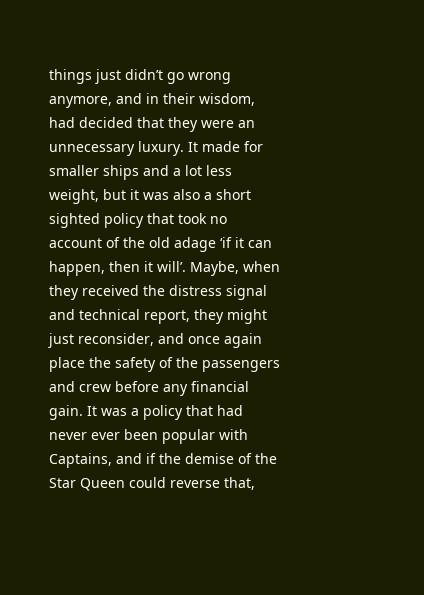things just didn’t go wrong anymore, and in their wisdom, had decided that they were an unnecessary luxury. It made for smaller ships and a lot less weight, but it was also a short sighted policy that took no account of the old adage ‘if it can happen, then it will’. Maybe, when they received the distress signal and technical report, they might just reconsider, and once again place the safety of the passengers and crew before any financial gain. It was a policy that had never ever been popular with Captains, and if the demise of the Star Queen could reverse that,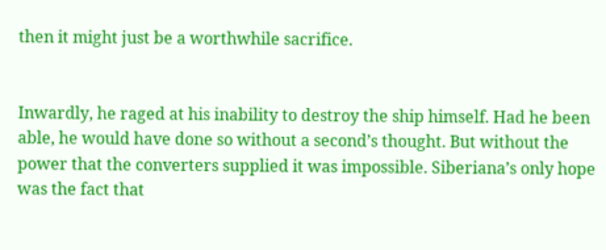then it might just be a worthwhile sacrifice.


Inwardly, he raged at his inability to destroy the ship himself. Had he been able, he would have done so without a second’s thought. But without the power that the converters supplied it was impossible. Siberiana’s only hope was the fact that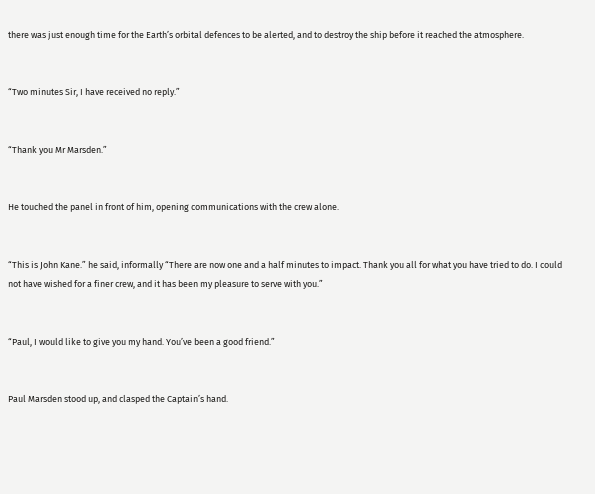there was just enough time for the Earth’s orbital defences to be alerted, and to destroy the ship before it reached the atmosphere.


“Two minutes Sir, I have received no reply.”


“Thank you Mr Marsden.”


He touched the panel in front of him, opening communications with the crew alone.


“This is John Kane.” he said, informally “There are now one and a half minutes to impact. Thank you all for what you have tried to do. I could not have wished for a finer crew, and it has been my pleasure to serve with you.”


“Paul, I would like to give you my hand. You’ve been a good friend.”


Paul Marsden stood up, and clasped the Captain’s hand.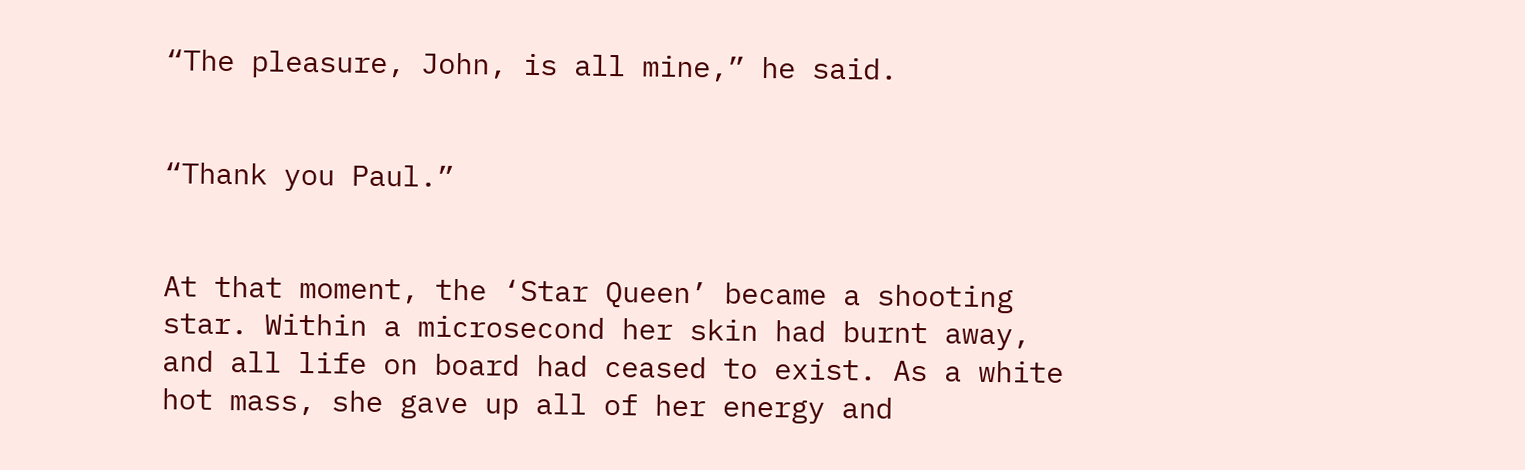“The pleasure, John, is all mine,” he said.


“Thank you Paul.”


At that moment, the ‘Star Queen’ became a shooting star. Within a microsecond her skin had burnt away, and all life on board had ceased to exist. As a white hot mass, she gave up all of her energy and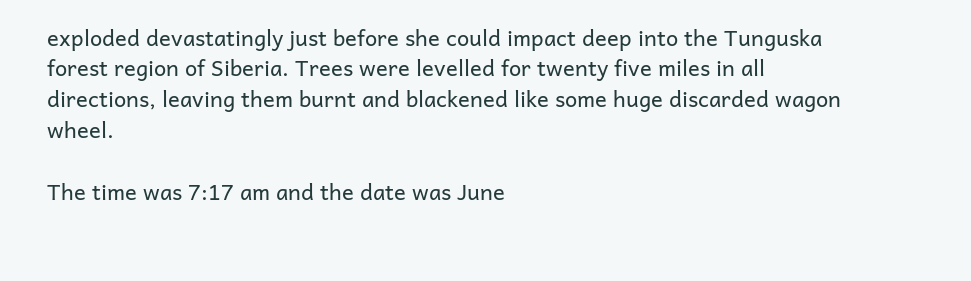exploded devastatingly just before she could impact deep into the Tunguska forest region of Siberia. Trees were levelled for twenty five miles in all directions, leaving them burnt and blackened like some huge discarded wagon wheel.

The time was 7:17 am and the date was June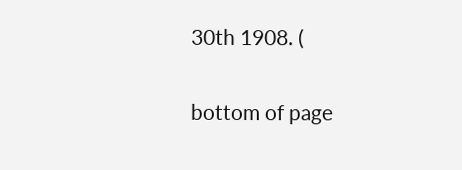30th 1908. (


bottom of page